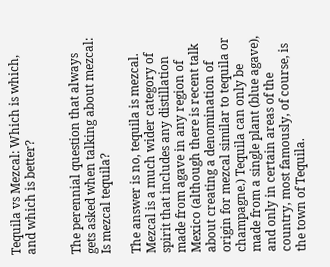Tequila vs Mezcal: Which is which, and which is better?


The perennial question that always gets asked when talking about mezcal: Is mezcal tequila?

The answer is no, tequila is mezcal. Mezcal is a much wider category of spirit that includes any distillation made from agave in any region of Mexico (although there is recent talk about creating a denomination of origin for mezcal similar to tequila or champagne.) Tequila can only be made from a single plant (blue agave), and only in certain areas of the country, most famously, of course, is the town of Tequila.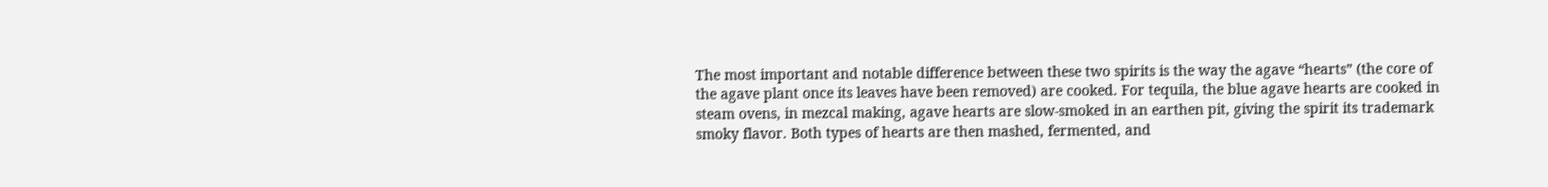The most important and notable difference between these two spirits is the way the agave “hearts” (the core of the agave plant once its leaves have been removed) are cooked. For tequila, the blue agave hearts are cooked in steam ovens, in mezcal making, agave hearts are slow-smoked in an earthen pit, giving the spirit its trademark smoky flavor. Both types of hearts are then mashed, fermented, and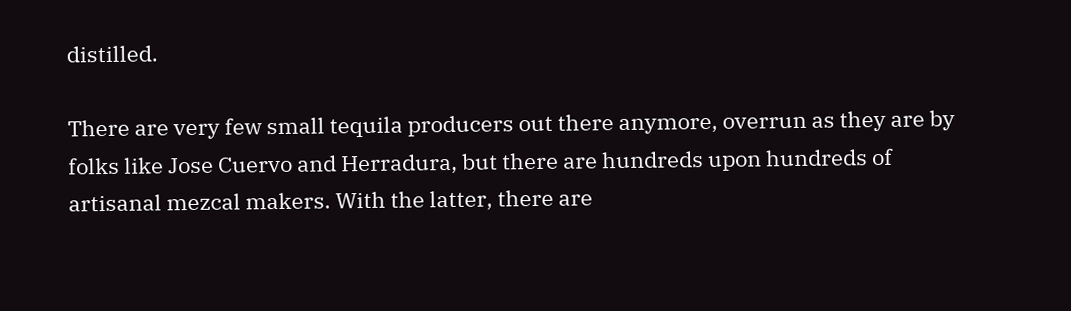distilled.

There are very few small tequila producers out there anymore, overrun as they are by folks like Jose Cuervo and Herradura, but there are hundreds upon hundreds of artisanal mezcal makers. With the latter, there are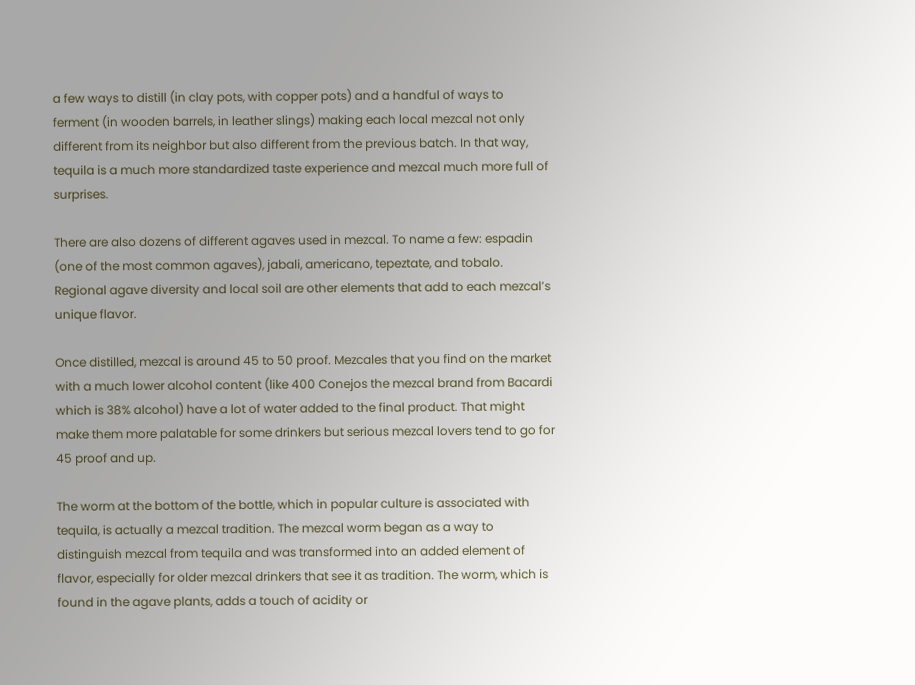a few ways to distill (in clay pots, with copper pots) and a handful of ways to ferment (in wooden barrels, in leather slings) making each local mezcal not only different from its neighbor but also different from the previous batch. In that way, tequila is a much more standardized taste experience and mezcal much more full of surprises.

There are also dozens of different agaves used in mezcal. To name a few: espadin (one of the most common agaves), jabali, americano, tepeztate, and tobalo. Regional agave diversity and local soil are other elements that add to each mezcal’s unique flavor.

Once distilled, mezcal is around 45 to 50 proof. Mezcales that you find on the market with a much lower alcohol content (like 400 Conejos the mezcal brand from Bacardi which is 38% alcohol) have a lot of water added to the final product. That might make them more palatable for some drinkers but serious mezcal lovers tend to go for 45 proof and up.

The worm at the bottom of the bottle, which in popular culture is associated with tequila, is actually a mezcal tradition. The mezcal worm began as a way to distinguish mezcal from tequila and was transformed into an added element of flavor, especially for older mezcal drinkers that see it as tradition. The worm, which is found in the agave plants, adds a touch of acidity or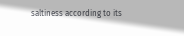saltiness according to its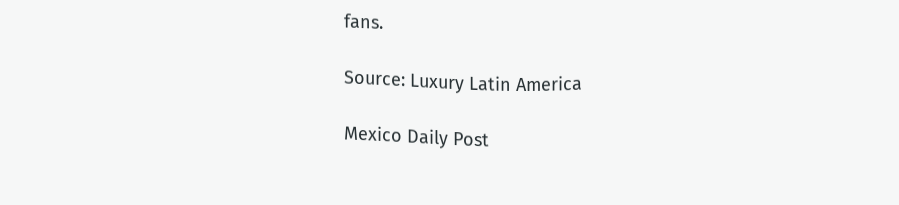fans.

Source: Luxury Latin America

Mexico Daily Post